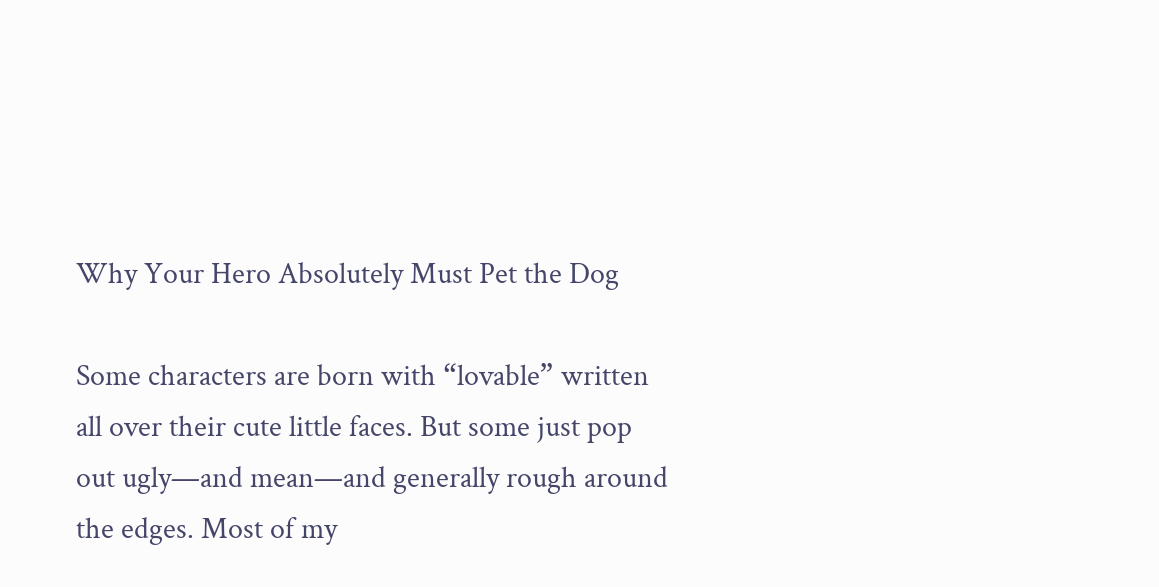Why Your Hero Absolutely Must Pet the Dog

Some characters are born with “lovable” written all over their cute little faces. But some just pop out ugly—and mean—and generally rough around the edges. Most of my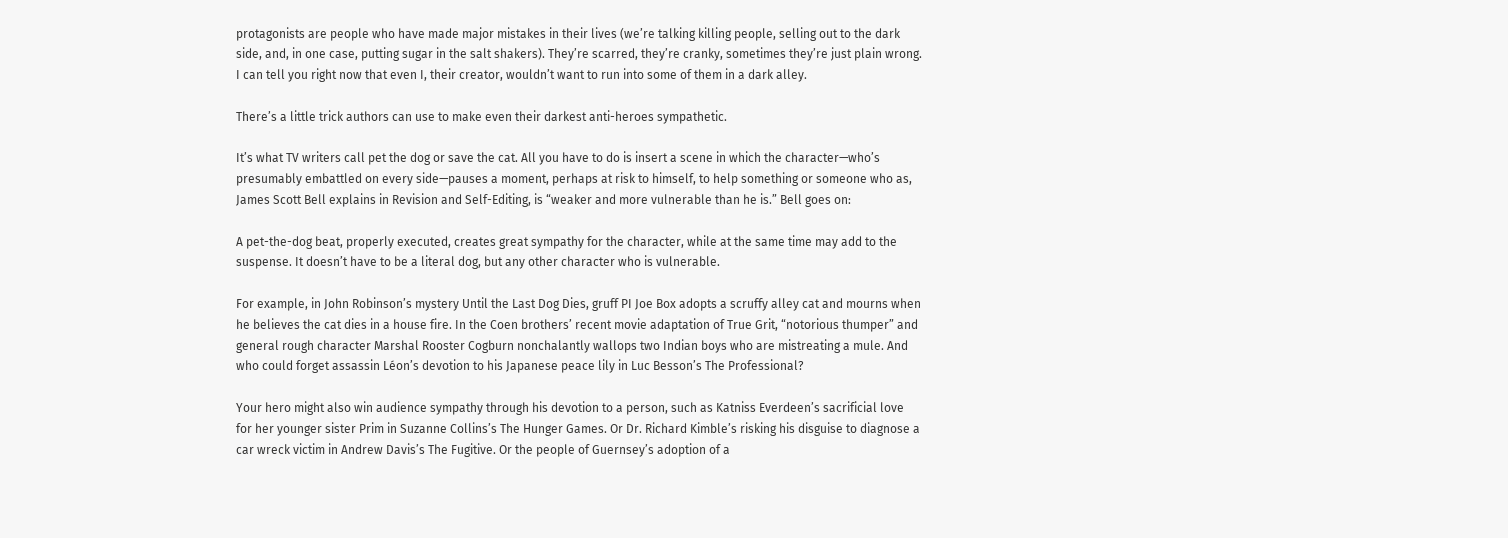protagonists are people who have made major mistakes in their lives (we’re talking killing people, selling out to the dark side, and, in one case, putting sugar in the salt shakers). They’re scarred, they’re cranky, sometimes they’re just plain wrong. I can tell you right now that even I, their creator, wouldn’t want to run into some of them in a dark alley.

There’s a little trick authors can use to make even their darkest anti-heroes sympathetic.

It’s what TV writers call pet the dog or save the cat. All you have to do is insert a scene in which the character—who’s presumably embattled on every side—pauses a moment, perhaps at risk to himself, to help something or someone who as, James Scott Bell explains in Revision and Self-Editing, is “weaker and more vulnerable than he is.” Bell goes on:

A pet-the-dog beat, properly executed, creates great sympathy for the character, while at the same time may add to the suspense. It doesn’t have to be a literal dog, but any other character who is vulnerable.

For example, in John Robinson’s mystery Until the Last Dog Dies, gruff PI Joe Box adopts a scruffy alley cat and mourns when he believes the cat dies in a house fire. In the Coen brothers’ recent movie adaptation of True Grit, “notorious thumper” and general rough character Marshal Rooster Cogburn nonchalantly wallops two Indian boys who are mistreating a mule. And who could forget assassin Léon’s devotion to his Japanese peace lily in Luc Besson’s The Professional?

Your hero might also win audience sympathy through his devotion to a person, such as Katniss Everdeen’s sacrificial love for her younger sister Prim in Suzanne Collins’s The Hunger Games. Or Dr. Richard Kimble’s risking his disguise to diagnose a car wreck victim in Andrew Davis’s The Fugitive. Or the people of Guernsey’s adoption of a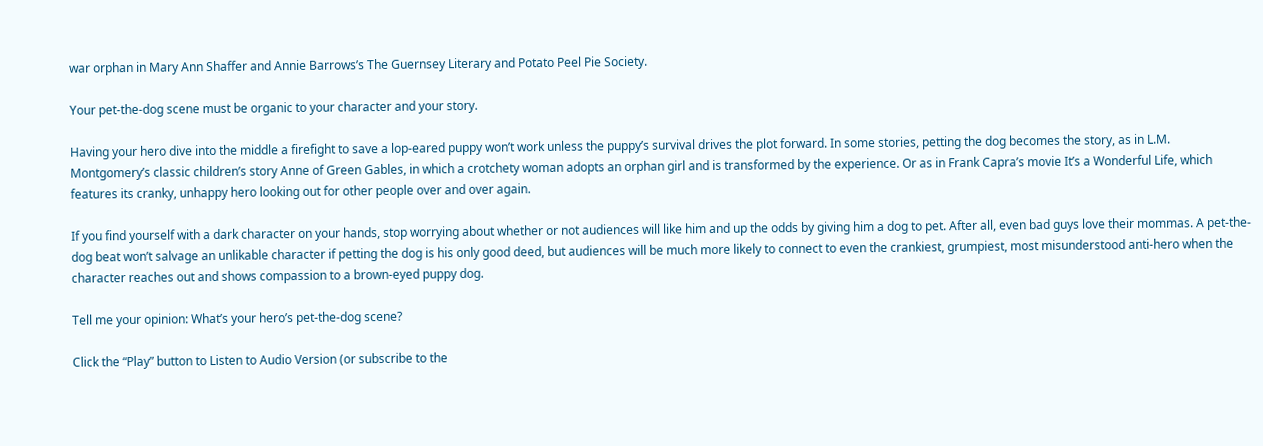war orphan in Mary Ann Shaffer and Annie Barrows’s The Guernsey Literary and Potato Peel Pie Society.

Your pet-the-dog scene must be organic to your character and your story.

Having your hero dive into the middle a firefight to save a lop-eared puppy won’t work unless the puppy’s survival drives the plot forward. In some stories, petting the dog becomes the story, as in L.M. Montgomery’s classic children’s story Anne of Green Gables, in which a crotchety woman adopts an orphan girl and is transformed by the experience. Or as in Frank Capra’s movie It’s a Wonderful Life, which features its cranky, unhappy hero looking out for other people over and over again.

If you find yourself with a dark character on your hands, stop worrying about whether or not audiences will like him and up the odds by giving him a dog to pet. After all, even bad guys love their mommas. A pet-the-dog beat won’t salvage an unlikable character if petting the dog is his only good deed, but audiences will be much more likely to connect to even the crankiest, grumpiest, most misunderstood anti-hero when the character reaches out and shows compassion to a brown-eyed puppy dog.

Tell me your opinion: What’s your hero’s pet-the-dog scene?

Click the “Play” button to Listen to Audio Version (or subscribe to the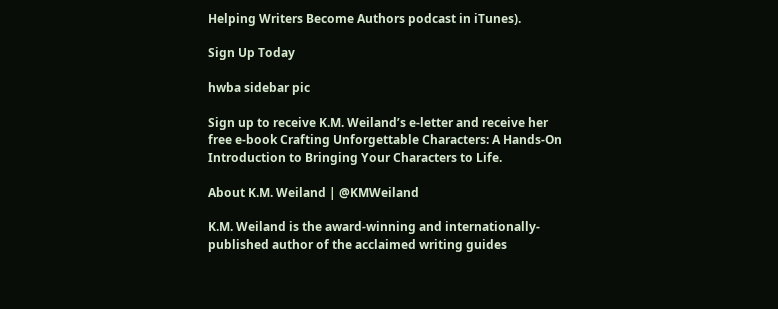Helping Writers Become Authors podcast in iTunes).

Sign Up Today

hwba sidebar pic

Sign up to receive K.M. Weiland’s e-letter and receive her free e-book Crafting Unforgettable Characters: A Hands-On Introduction to Bringing Your Characters to Life.

About K.M. Weiland | @KMWeiland

K.M. Weiland is the award-winning and internationally-published author of the acclaimed writing guides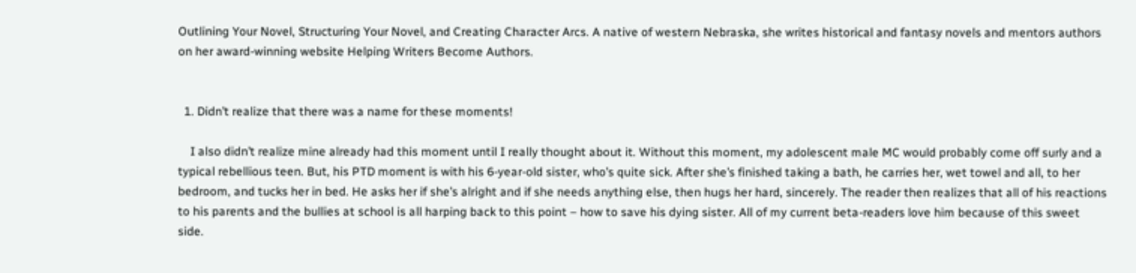Outlining Your Novel, Structuring Your Novel, and Creating Character Arcs. A native of western Nebraska, she writes historical and fantasy novels and mentors authors on her award-winning website Helping Writers Become Authors.


  1. Didn’t realize that there was a name for these moments!

    I also didn’t realize mine already had this moment until I really thought about it. Without this moment, my adolescent male MC would probably come off surly and a typical rebellious teen. But, his PTD moment is with his 6-year-old sister, who’s quite sick. After she’s finished taking a bath, he carries her, wet towel and all, to her bedroom, and tucks her in bed. He asks her if she’s alright and if she needs anything else, then hugs her hard, sincerely. The reader then realizes that all of his reactions to his parents and the bullies at school is all harping back to this point – how to save his dying sister. All of my current beta-readers love him because of this sweet side.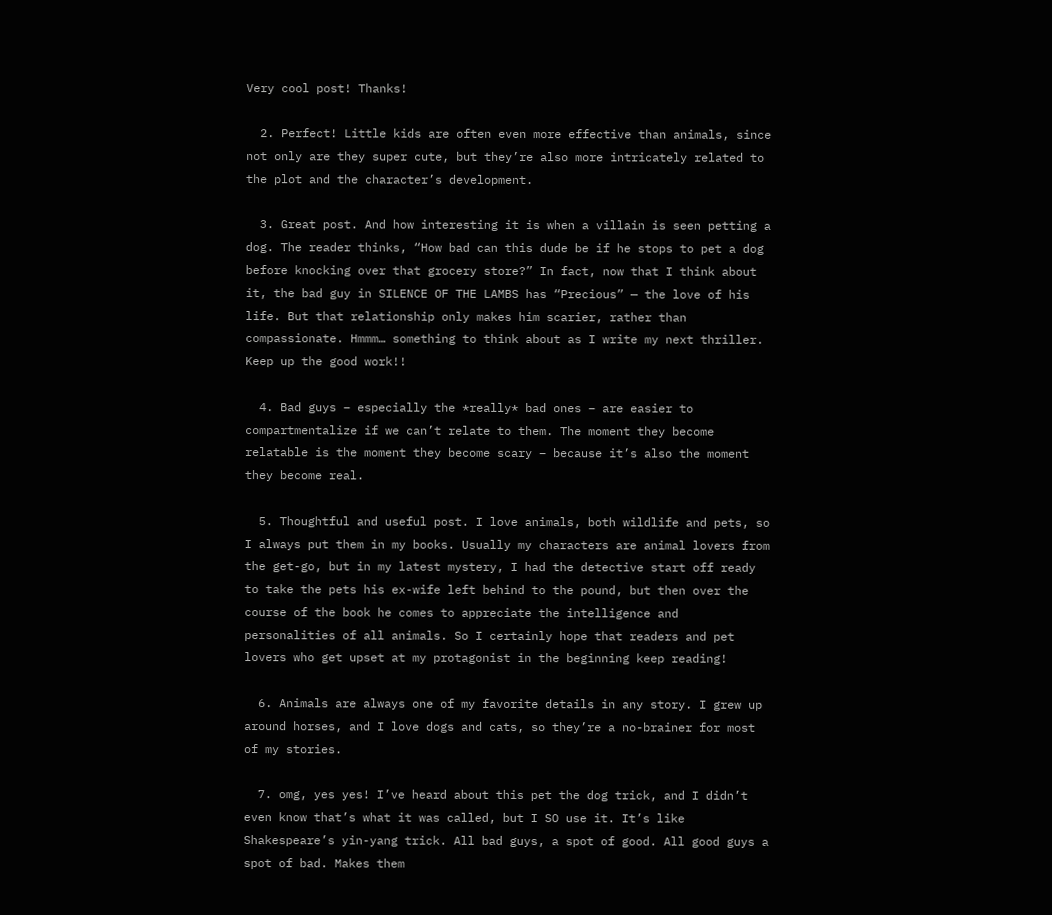Very cool post! Thanks!

  2. Perfect! Little kids are often even more effective than animals, since not only are they super cute, but they’re also more intricately related to the plot and the character’s development.

  3. Great post. And how interesting it is when a villain is seen petting a dog. The reader thinks, “How bad can this dude be if he stops to pet a dog before knocking over that grocery store?” In fact, now that I think about it, the bad guy in SILENCE OF THE LAMBS has “Precious” — the love of his life. But that relationship only makes him scarier, rather than compassionate. Hmmm… something to think about as I write my next thriller. Keep up the good work!!

  4. Bad guys – especially the *really* bad ones – are easier to compartmentalize if we can’t relate to them. The moment they become relatable is the moment they become scary – because it’s also the moment they become real.

  5. Thoughtful and useful post. I love animals, both wildlife and pets, so I always put them in my books. Usually my characters are animal lovers from the get-go, but in my latest mystery, I had the detective start off ready to take the pets his ex-wife left behind to the pound, but then over the course of the book he comes to appreciate the intelligence and personalities of all animals. So I certainly hope that readers and pet lovers who get upset at my protagonist in the beginning keep reading!

  6. Animals are always one of my favorite details in any story. I grew up around horses, and I love dogs and cats, so they’re a no-brainer for most of my stories.

  7. omg, yes yes! I’ve heard about this pet the dog trick, and I didn’t even know that’s what it was called, but I SO use it. It’s like Shakespeare’s yin-yang trick. All bad guys, a spot of good. All good guys a spot of bad. Makes them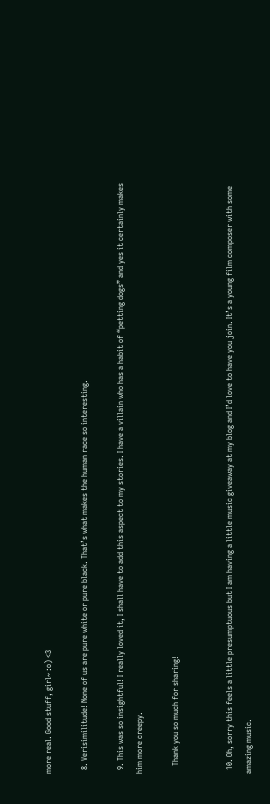more real. Good stuff, girl~ :o) <3

  8. Verisimilitude! None of us are pure white or pure black. That’s what makes the human race so interesting.

  9. This was so insightful! I really loved it, I shall have to add this aspect to my stories. I have a villain who has a habit of “petting dogs” and yes it certainly makes him more creepy.

    Thank you so much for sharing!


  10. Oh, sorry this feels a little presumptuous but I am having a little music giveaway at my blog and I’d love to have you join. It’s a young film composer with some amazing music.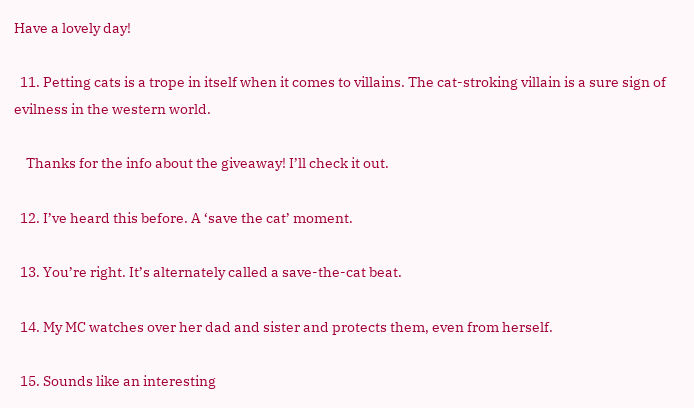Have a lovely day!

  11. Petting cats is a trope in itself when it comes to villains. The cat-stroking villain is a sure sign of evilness in the western world.

    Thanks for the info about the giveaway! I’ll check it out.

  12. I’ve heard this before. A ‘save the cat’ moment.

  13. You’re right. It’s alternately called a save-the-cat beat.

  14. My MC watches over her dad and sister and protects them, even from herself.

  15. Sounds like an interesting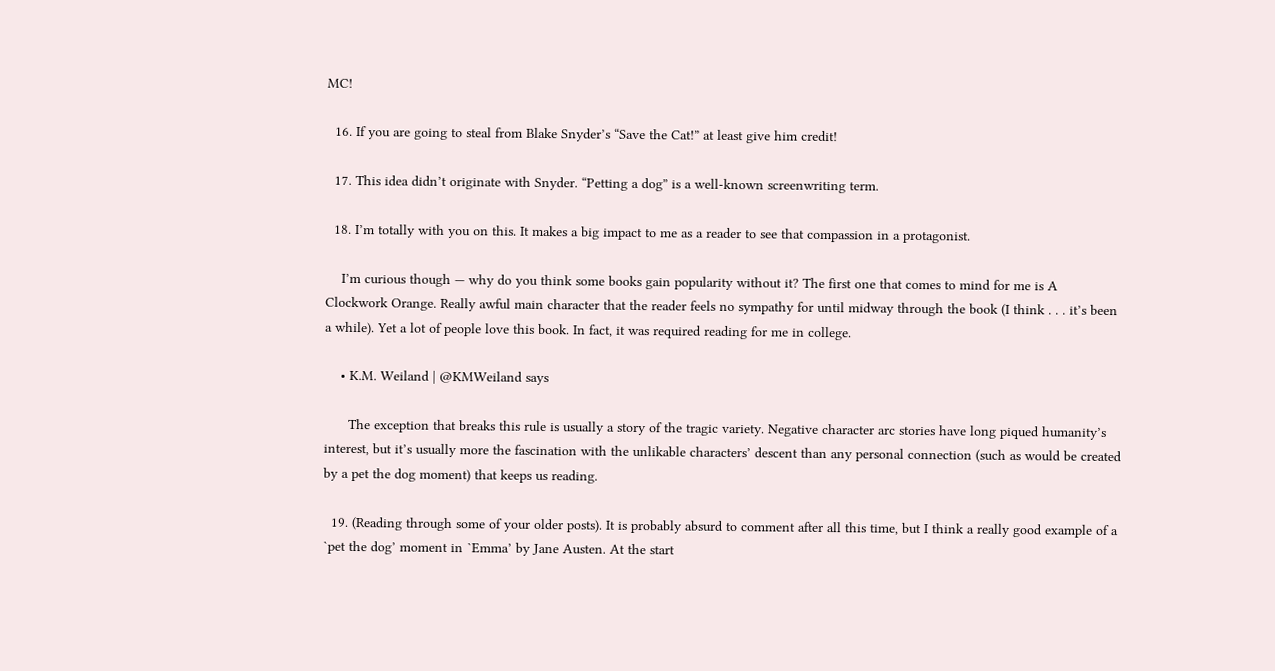MC!

  16. If you are going to steal from Blake Snyder’s “Save the Cat!” at least give him credit!

  17. This idea didn’t originate with Snyder. “Petting a dog” is a well-known screenwriting term.

  18. I’m totally with you on this. It makes a big impact to me as a reader to see that compassion in a protagonist.

    I’m curious though — why do you think some books gain popularity without it? The first one that comes to mind for me is A Clockwork Orange. Really awful main character that the reader feels no sympathy for until midway through the book (I think . . . it’s been a while). Yet a lot of people love this book. In fact, it was required reading for me in college.

    • K.M. Weiland | @KMWeiland says

      The exception that breaks this rule is usually a story of the tragic variety. Negative character arc stories have long piqued humanity’s interest, but it’s usually more the fascination with the unlikable characters’ descent than any personal connection (such as would be created by a pet the dog moment) that keeps us reading.

  19. (Reading through some of your older posts). It is probably absurd to comment after all this time, but I think a really good example of a `pet the dog’ moment in `Emma’ by Jane Austen. At the start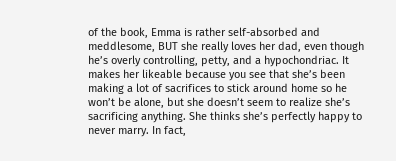of the book, Emma is rather self-absorbed and meddlesome, BUT she really loves her dad, even though he’s overly controlling, petty, and a hypochondriac. It makes her likeable because you see that she’s been making a lot of sacrifices to stick around home so he won’t be alone, but she doesn’t seem to realize she’s sacrificing anything. She thinks she’s perfectly happy to never marry. In fact,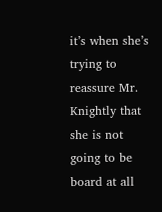it’s when she’s trying to reassure Mr. Knightly that she is not going to be board at all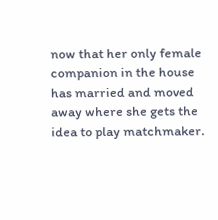now that her only female companion in the house has married and moved away where she gets the idea to play matchmaker.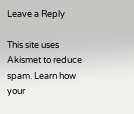Leave a Reply

This site uses Akismet to reduce spam. Learn how your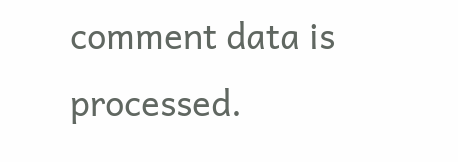comment data is processed.